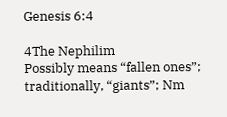Genesis 6:4

4The Nephilim
Possibly means “fallen ones”; traditionally, “giants”; Nm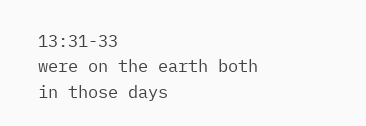13:31-33
were on the earth both in those days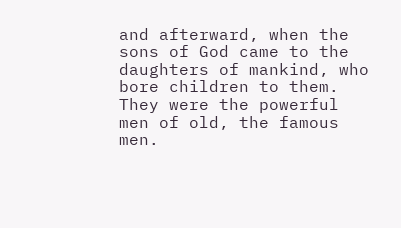and afterward, when the sons of God came to the daughters of mankind, who bore children to them. They were the powerful men of old, the famous men.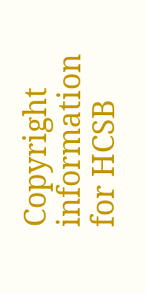Copyright information for HCSB